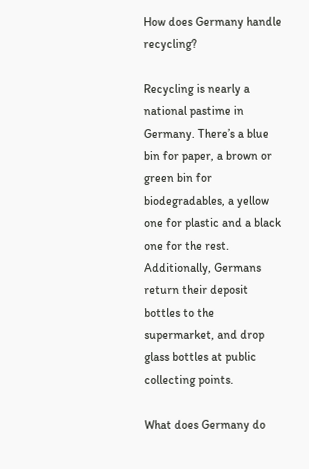How does Germany handle recycling?

Recycling is nearly a national pastime in Germany. There’s a blue bin for paper, a brown or green bin for biodegradables, a yellow one for plastic and a black one for the rest. Additionally, Germans return their deposit bottles to the supermarket, and drop glass bottles at public collecting points.

What does Germany do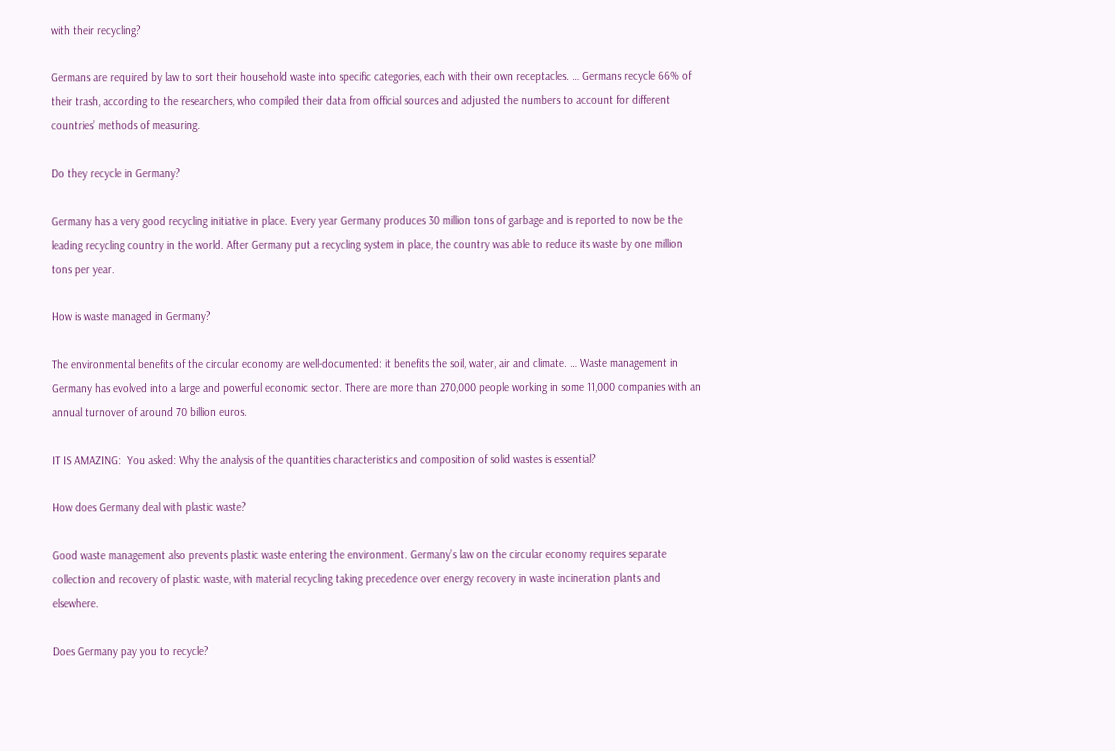with their recycling?

Germans are required by law to sort their household waste into specific categories, each with their own receptacles. … Germans recycle 66% of their trash, according to the researchers, who compiled their data from official sources and adjusted the numbers to account for different countries’ methods of measuring.

Do they recycle in Germany?

Germany has a very good recycling initiative in place. Every year Germany produces 30 million tons of garbage and is reported to now be the leading recycling country in the world. After Germany put a recycling system in place, the country was able to reduce its waste by one million tons per year.

How is waste managed in Germany?

The environmental benefits of the circular economy are well-documented: it benefits the soil, water, air and climate. … Waste management in Germany has evolved into a large and powerful economic sector. There are more than 270,000 people working in some 11,000 companies with an annual turnover of around 70 billion euros.

IT IS AMAZING:  You asked: Why the analysis of the quantities characteristics and composition of solid wastes is essential?

How does Germany deal with plastic waste?

Good waste management also prevents plastic waste entering the environment. Germany’s law on the circular economy requires separate collection and recovery of plastic waste, with material recycling taking precedence over energy recovery in waste incineration plants and elsewhere.

Does Germany pay you to recycle?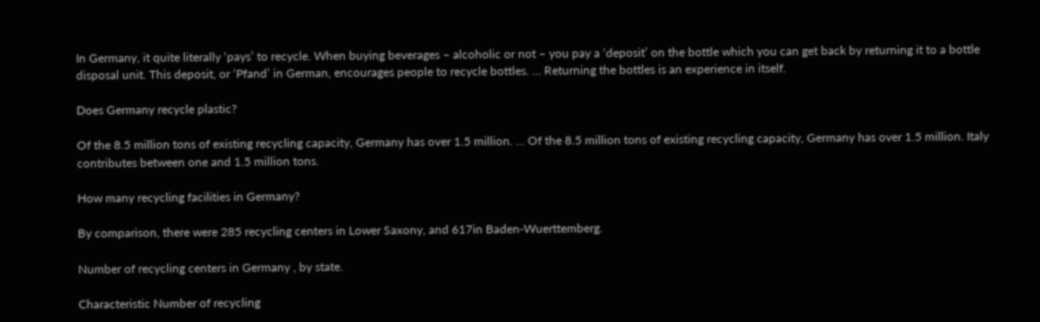In Germany, it quite literally ‘pays’ to recycle. When buying beverages – alcoholic or not – you pay a ‘deposit’ on the bottle which you can get back by returning it to a bottle disposal unit. This deposit, or ‘Pfand’ in German, encourages people to recycle bottles. … Returning the bottles is an experience in itself.

Does Germany recycle plastic?

Of the 8.5 million tons of existing recycling capacity, Germany has over 1.5 million. … Of the 8.5 million tons of existing recycling capacity, Germany has over 1.5 million. Italy contributes between one and 1.5 million tons.

How many recycling facilities in Germany?

By comparison, there were 285 recycling centers in Lower Saxony, and 617in Baden-Wuerttemberg.

Number of recycling centers in Germany , by state.

Characteristic Number of recycling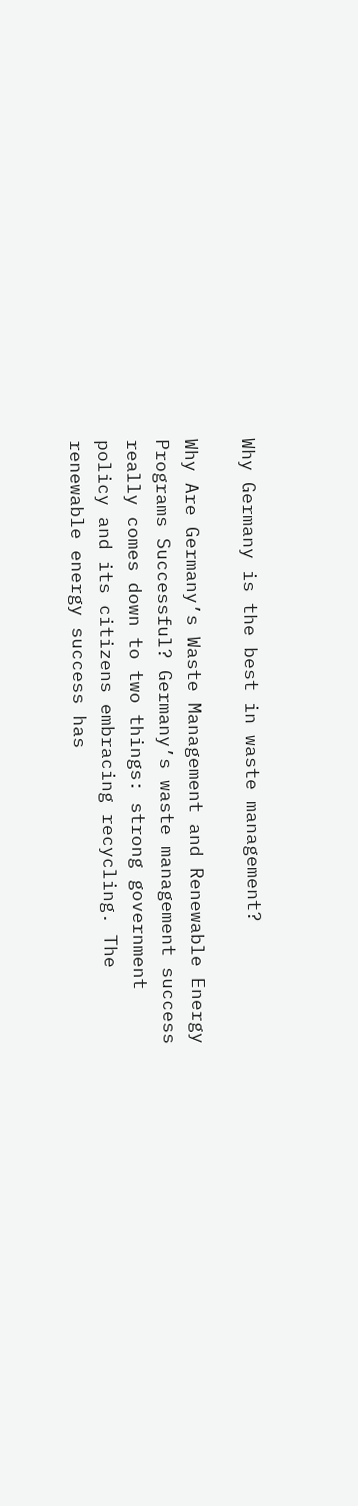Why Germany is the best in waste management?

Why Are Germany’s Waste Management and Renewable Energy Programs Successful? Germany’s waste management success really comes down to two things: strong government policy and its citizens embracing recycling. The renewable energy success has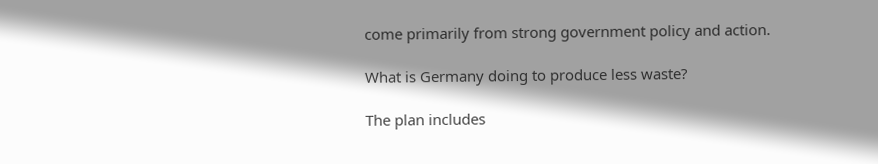come primarily from strong government policy and action.

What is Germany doing to produce less waste?

The plan includes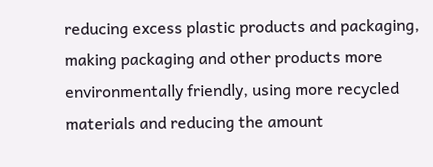reducing excess plastic products and packaging, making packaging and other products more environmentally friendly, using more recycled materials and reducing the amount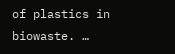of plastics in biowaste. …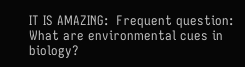IT IS AMAZING:  Frequent question: What are environmental cues in biology?